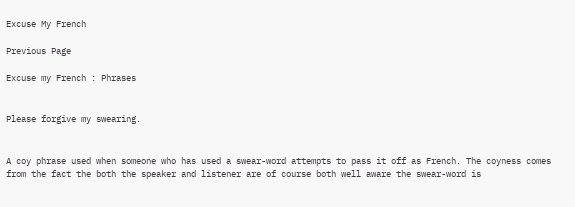Excuse My French

Previous Page

Excuse my French : Phrases


Please forgive my swearing.


A coy phrase used when someone who has used a swear-word attempts to pass it off as French. The coyness comes from the fact the both the speaker and listener are of course both well aware the swear-word is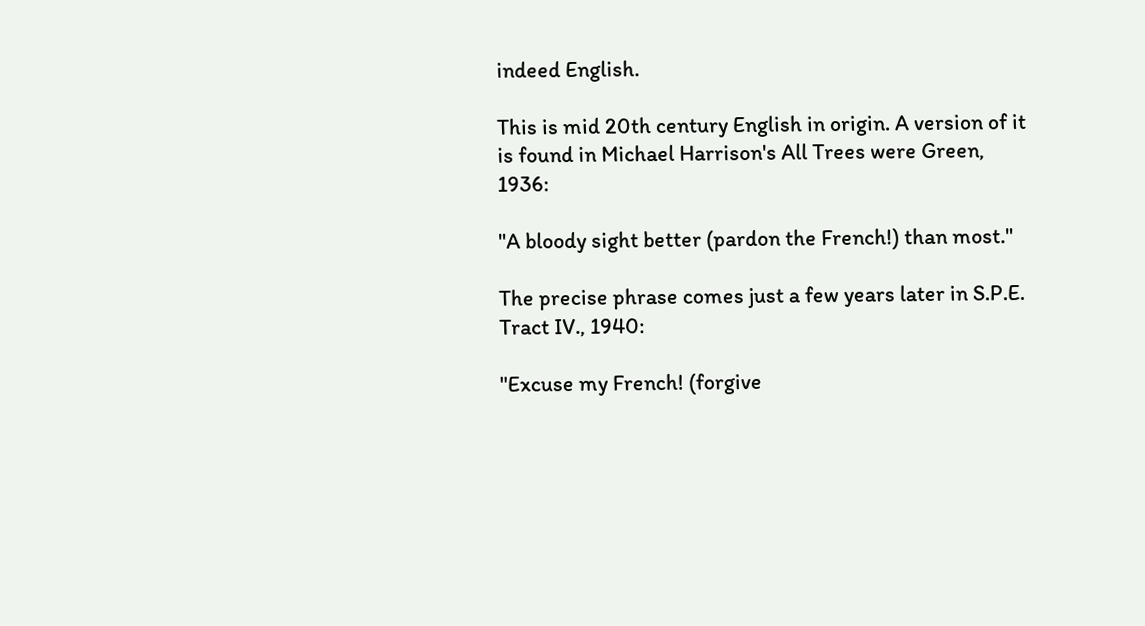indeed English.

This is mid 20th century English in origin. A version of it is found in Michael Harrison's All Trees were Green, 1936:

"A bloody sight better (pardon the French!) than most."

The precise phrase comes just a few years later in S.P.E. Tract IV., 1940:

"Excuse my French! (forgive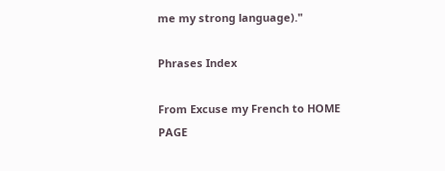me my strong language)."

Phrases Index

From Excuse my French to HOME PAGE